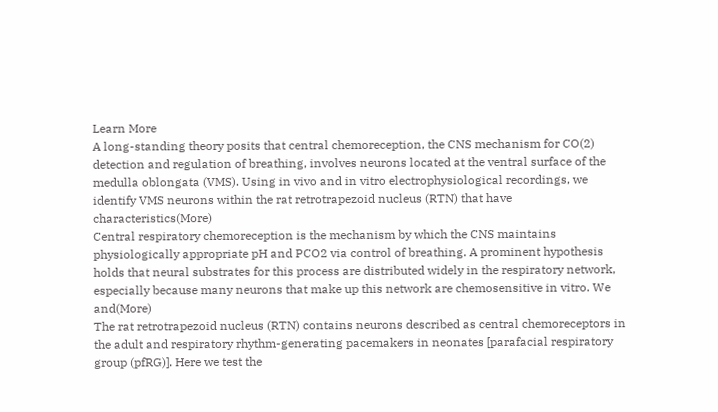Learn More
A long-standing theory posits that central chemoreception, the CNS mechanism for CO(2) detection and regulation of breathing, involves neurons located at the ventral surface of the medulla oblongata (VMS). Using in vivo and in vitro electrophysiological recordings, we identify VMS neurons within the rat retrotrapezoid nucleus (RTN) that have characteristics(More)
Central respiratory chemoreception is the mechanism by which the CNS maintains physiologically appropriate pH and PCO2 via control of breathing. A prominent hypothesis holds that neural substrates for this process are distributed widely in the respiratory network, especially because many neurons that make up this network are chemosensitive in vitro. We and(More)
The rat retrotrapezoid nucleus (RTN) contains neurons described as central chemoreceptors in the adult and respiratory rhythm-generating pacemakers in neonates [parafacial respiratory group (pfRG)]. Here we test the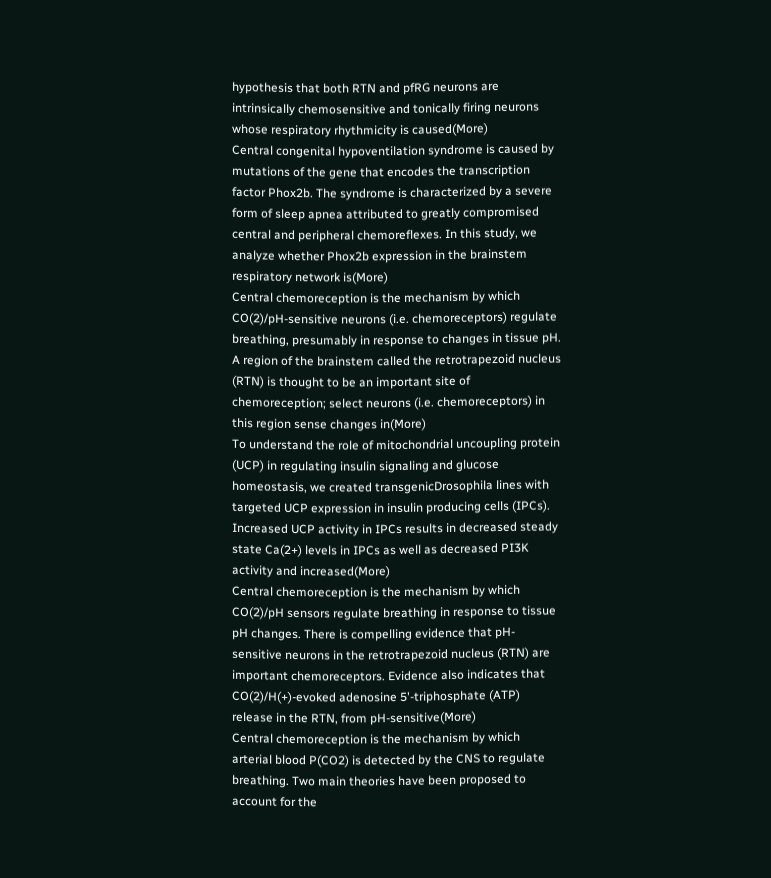hypothesis that both RTN and pfRG neurons are intrinsically chemosensitive and tonically firing neurons whose respiratory rhythmicity is caused(More)
Central congenital hypoventilation syndrome is caused by mutations of the gene that encodes the transcription factor Phox2b. The syndrome is characterized by a severe form of sleep apnea attributed to greatly compromised central and peripheral chemoreflexes. In this study, we analyze whether Phox2b expression in the brainstem respiratory network is(More)
Central chemoreception is the mechanism by which CO(2)/pH-sensitive neurons (i.e. chemoreceptors) regulate breathing, presumably in response to changes in tissue pH. A region of the brainstem called the retrotrapezoid nucleus (RTN) is thought to be an important site of chemoreception; select neurons (i.e. chemoreceptors) in this region sense changes in(More)
To understand the role of mitochondrial uncoupling protein (UCP) in regulating insulin signaling and glucose homeostasis, we created transgenicDrosophila lines with targeted UCP expression in insulin producing cells (IPCs). Increased UCP activity in IPCs results in decreased steady state Ca(2+) levels in IPCs as well as decreased PI3K activity and increased(More)
Central chemoreception is the mechanism by which CO(2)/pH sensors regulate breathing in response to tissue pH changes. There is compelling evidence that pH-sensitive neurons in the retrotrapezoid nucleus (RTN) are important chemoreceptors. Evidence also indicates that CO(2)/H(+)-evoked adenosine 5'-triphosphate (ATP) release in the RTN, from pH-sensitive(More)
Central chemoreception is the mechanism by which arterial blood P(CO2) is detected by the CNS to regulate breathing. Two main theories have been proposed to account for the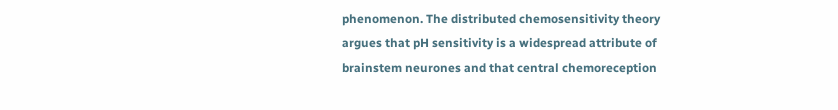phenomenon. The distributed chemosensitivity theory argues that pH sensitivity is a widespread attribute of brainstem neurones and that central chemoreception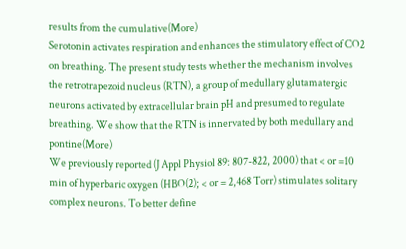results from the cumulative(More)
Serotonin activates respiration and enhances the stimulatory effect of CO2 on breathing. The present study tests whether the mechanism involves the retrotrapezoid nucleus (RTN), a group of medullary glutamatergic neurons activated by extracellular brain pH and presumed to regulate breathing. We show that the RTN is innervated by both medullary and pontine(More)
We previously reported (J Appl Physiol 89: 807-822, 2000) that < or =10 min of hyperbaric oxygen (HBO(2); < or = 2,468 Torr) stimulates solitary complex neurons. To better define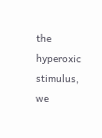the hyperoxic stimulus, we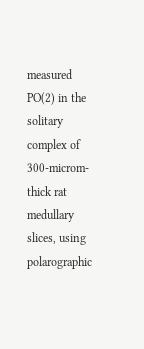measured PO(2) in the solitary complex of 300-microm-thick rat medullary slices, using polarographic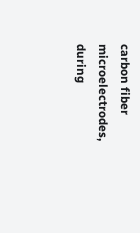carbon fiber microelectrodes, during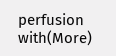perfusion with(More)